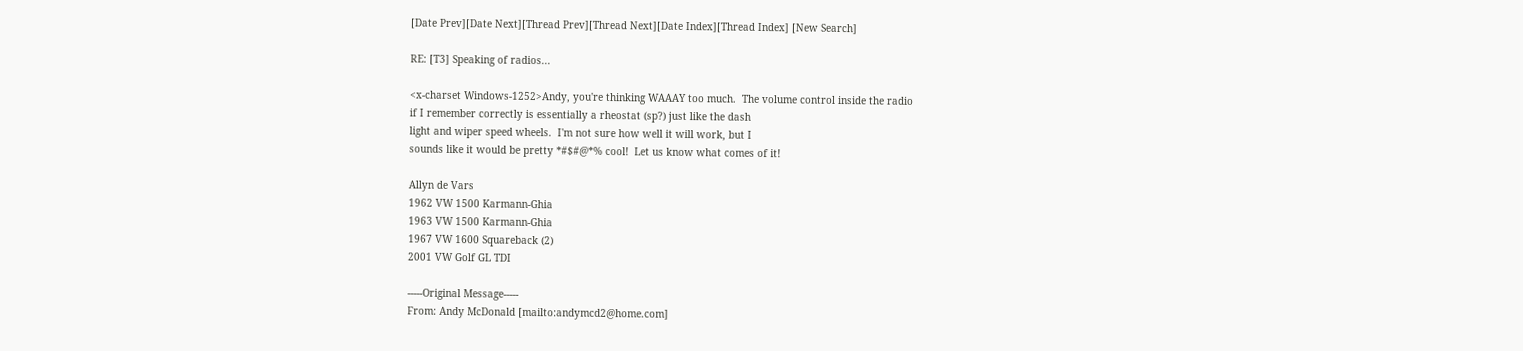[Date Prev][Date Next][Thread Prev][Thread Next][Date Index][Thread Index] [New Search]

RE: [T3] Speaking of radios...

<x-charset Windows-1252>Andy, you're thinking WAAAY too much.  The volume control inside the radio
if I remember correctly is essentially a rheostat (sp?) just like the dash
light and wiper speed wheels.  I'm not sure how well it will work, but I
sounds like it would be pretty *#$#@*% cool!  Let us know what comes of it!

Allyn de Vars
1962 VW 1500 Karmann-Ghia
1963 VW 1500 Karmann-Ghia
1967 VW 1600 Squareback (2)
2001 VW Golf GL TDI

-----Original Message-----
From: Andy McDonald [mailto:andymcd2@home.com]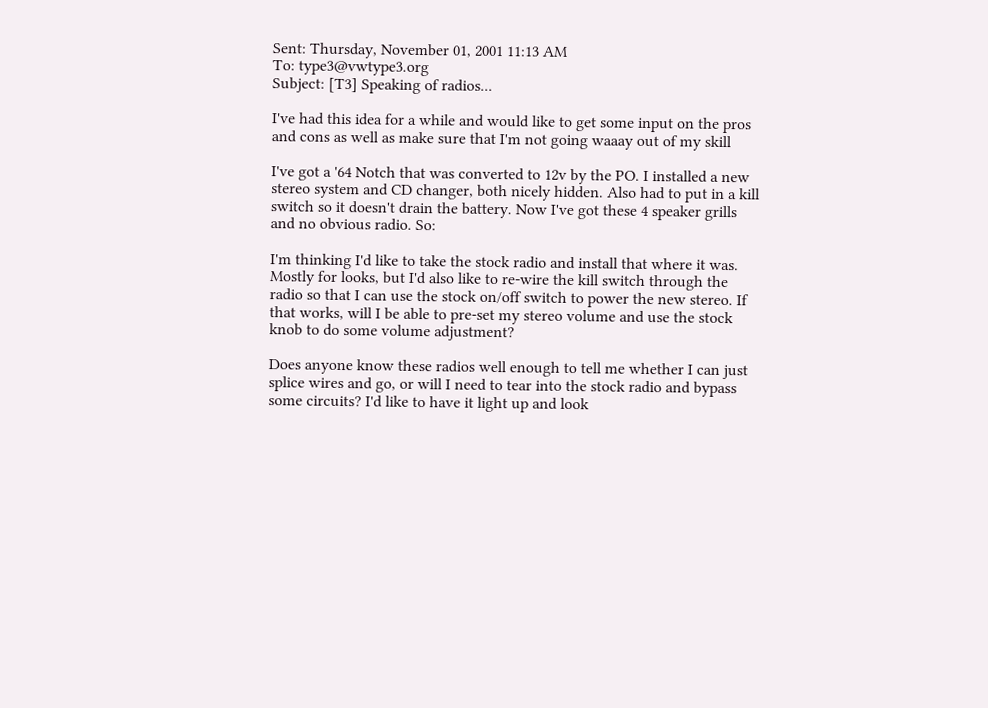Sent: Thursday, November 01, 2001 11:13 AM
To: type3@vwtype3.org
Subject: [T3] Speaking of radios...

I've had this idea for a while and would like to get some input on the pros
and cons as well as make sure that I'm not going waaay out of my skill

I've got a '64 Notch that was converted to 12v by the PO. I installed a new
stereo system and CD changer, both nicely hidden. Also had to put in a kill
switch so it doesn't drain the battery. Now I've got these 4 speaker grills
and no obvious radio. So:

I'm thinking I'd like to take the stock radio and install that where it was.
Mostly for looks, but I'd also like to re-wire the kill switch through the
radio so that I can use the stock on/off switch to power the new stereo. If
that works, will I be able to pre-set my stereo volume and use the stock
knob to do some volume adjustment?

Does anyone know these radios well enough to tell me whether I can just
splice wires and go, or will I need to tear into the stock radio and bypass
some circuits? I'd like to have it light up and look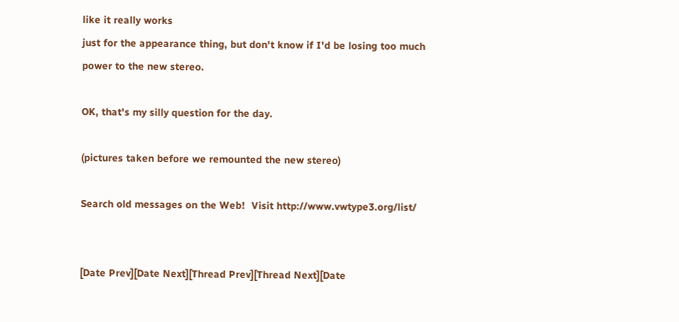like it really works
just for the appearance thing, but don't know if I'd be losing too much
power to the new stereo.

OK, that's my silly question for the day.

(pictures taken before we remounted the new stereo)

Search old messages on the Web!  Visit http://www.vwtype3.org/list/


[Date Prev][Date Next][Thread Prev][Thread Next][Date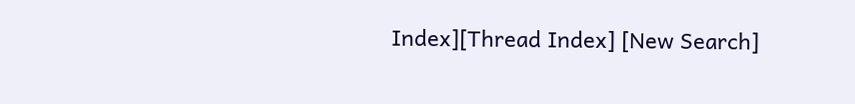Index][Thread Index] [New Search]